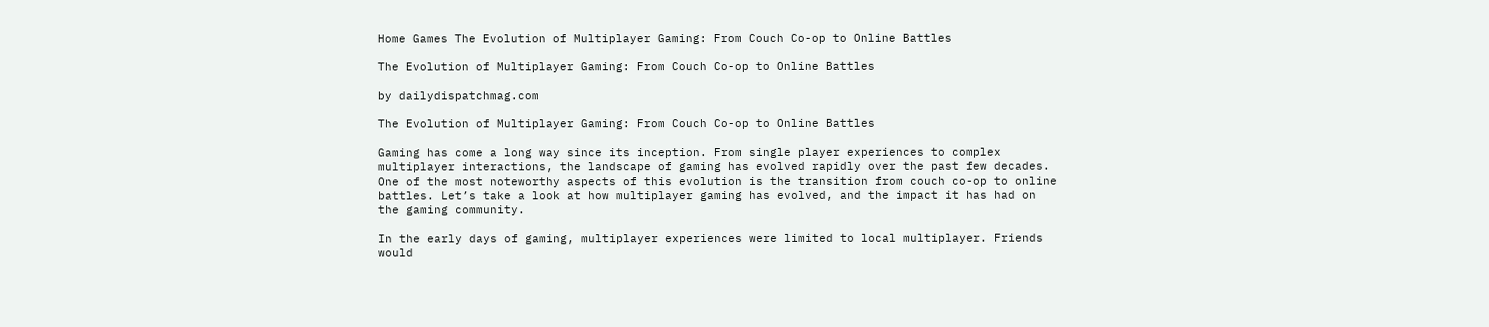Home Games The Evolution of Multiplayer Gaming: From Couch Co-op to Online Battles

The Evolution of Multiplayer Gaming: From Couch Co-op to Online Battles

by dailydispatchmag.com

The Evolution of Multiplayer Gaming: From Couch Co-op to Online Battles

Gaming has come a long way since its inception. From single player experiences to complex multiplayer interactions, the landscape of gaming has evolved rapidly over the past few decades. One of the most noteworthy aspects of this evolution is the transition from couch co-op to online battles. Let’s take a look at how multiplayer gaming has evolved, and the impact it has had on the gaming community.

In the early days of gaming, multiplayer experiences were limited to local multiplayer. Friends would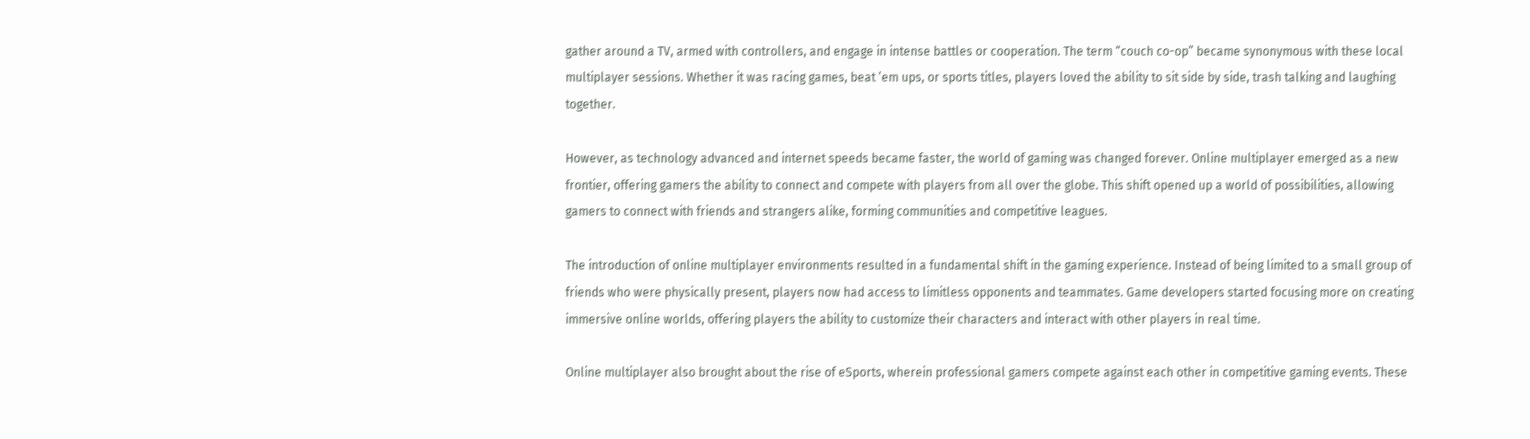gather around a TV, armed with controllers, and engage in intense battles or cooperation. The term “couch co-op” became synonymous with these local multiplayer sessions. Whether it was racing games, beat ’em ups, or sports titles, players loved the ability to sit side by side, trash talking and laughing together.

However, as technology advanced and internet speeds became faster, the world of gaming was changed forever. Online multiplayer emerged as a new frontier, offering gamers the ability to connect and compete with players from all over the globe. This shift opened up a world of possibilities, allowing gamers to connect with friends and strangers alike, forming communities and competitive leagues.

The introduction of online multiplayer environments resulted in a fundamental shift in the gaming experience. Instead of being limited to a small group of friends who were physically present, players now had access to limitless opponents and teammates. Game developers started focusing more on creating immersive online worlds, offering players the ability to customize their characters and interact with other players in real time.

Online multiplayer also brought about the rise of eSports, wherein professional gamers compete against each other in competitive gaming events. These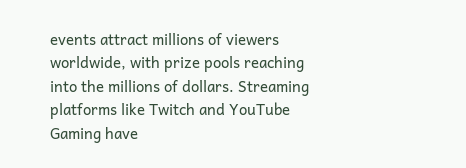events attract millions of viewers worldwide, with prize pools reaching into the millions of dollars. Streaming platforms like Twitch and YouTube Gaming have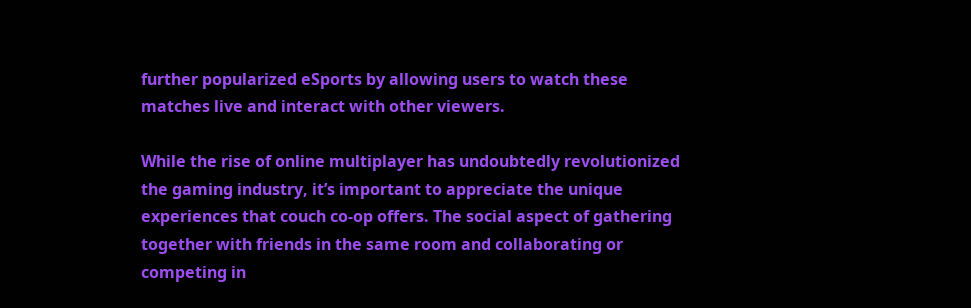further popularized eSports by allowing users to watch these matches live and interact with other viewers.

While the rise of online multiplayer has undoubtedly revolutionized the gaming industry, it’s important to appreciate the unique experiences that couch co-op offers. The social aspect of gathering together with friends in the same room and collaborating or competing in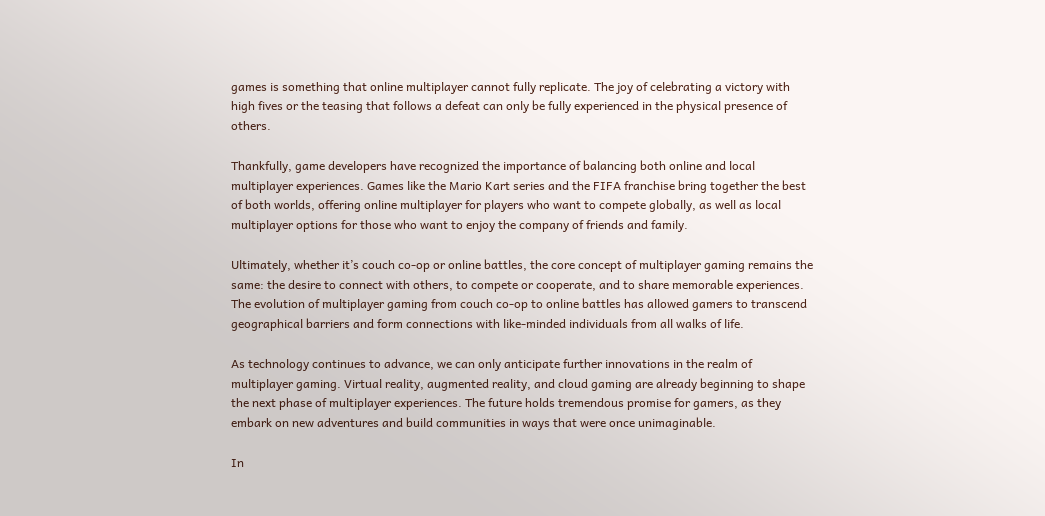games is something that online multiplayer cannot fully replicate. The joy of celebrating a victory with high fives or the teasing that follows a defeat can only be fully experienced in the physical presence of others.

Thankfully, game developers have recognized the importance of balancing both online and local multiplayer experiences. Games like the Mario Kart series and the FIFA franchise bring together the best of both worlds, offering online multiplayer for players who want to compete globally, as well as local multiplayer options for those who want to enjoy the company of friends and family.

Ultimately, whether it’s couch co-op or online battles, the core concept of multiplayer gaming remains the same: the desire to connect with others, to compete or cooperate, and to share memorable experiences. The evolution of multiplayer gaming from couch co-op to online battles has allowed gamers to transcend geographical barriers and form connections with like-minded individuals from all walks of life.

As technology continues to advance, we can only anticipate further innovations in the realm of multiplayer gaming. Virtual reality, augmented reality, and cloud gaming are already beginning to shape the next phase of multiplayer experiences. The future holds tremendous promise for gamers, as they embark on new adventures and build communities in ways that were once unimaginable.

In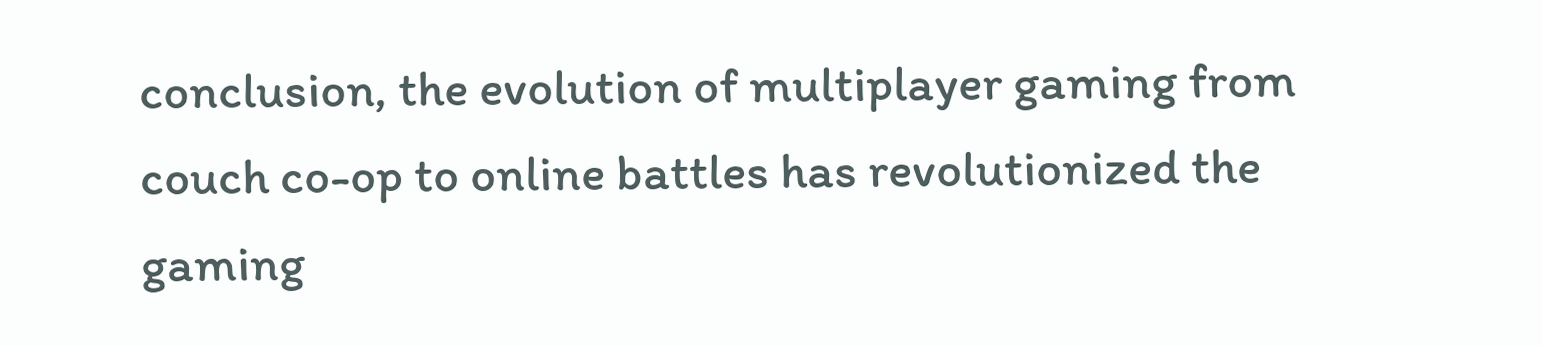conclusion, the evolution of multiplayer gaming from couch co-op to online battles has revolutionized the gaming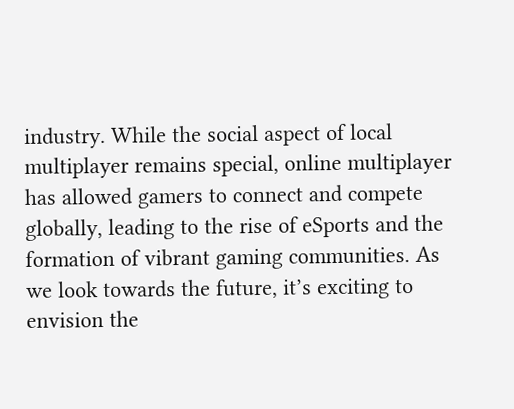industry. While the social aspect of local multiplayer remains special, online multiplayer has allowed gamers to connect and compete globally, leading to the rise of eSports and the formation of vibrant gaming communities. As we look towards the future, it’s exciting to envision the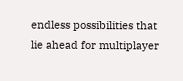endless possibilities that lie ahead for multiplayer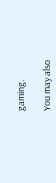gaming.

You may also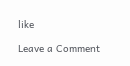like

Leave a Comment